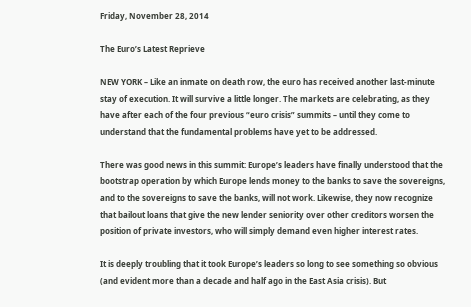Friday, November 28, 2014

The Euro’s Latest Reprieve

NEW YORK – Like an inmate on death row, the euro has received another last-minute stay of execution. It will survive a little longer. The markets are celebrating, as they have after each of the four previous “euro crisis” summits – until they come to understand that the fundamental problems have yet to be addressed.

There was good news in this summit: Europe’s leaders have finally understood that the bootstrap operation by which Europe lends money to the banks to save the sovereigns, and to the sovereigns to save the banks, will not work. Likewise, they now recognize that bailout loans that give the new lender seniority over other creditors worsen the position of private investors, who will simply demand even higher interest rates.

It is deeply troubling that it took Europe’s leaders so long to see something so obvious (and evident more than a decade and half ago in the East Asia crisis). But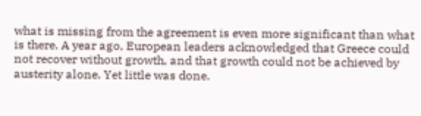what is missing from the agreement is even more significant than what is there. A year ago, European leaders acknowledged that Greece could not recover without growth, and that growth could not be achieved by austerity alone. Yet little was done.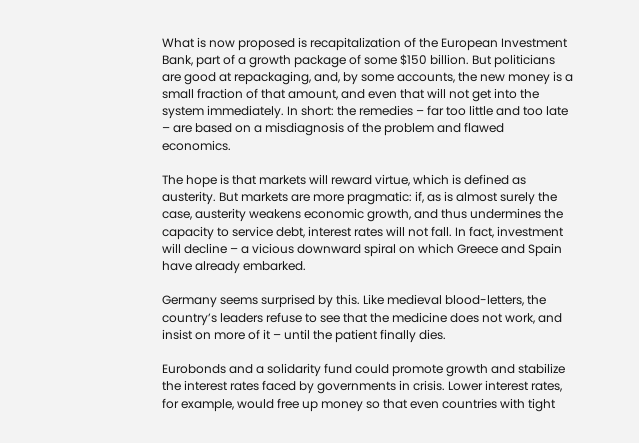What is now proposed is recapitalization of the European Investment Bank, part of a growth package of some $150 billion. But politicians are good at repackaging, and, by some accounts, the new money is a small fraction of that amount, and even that will not get into the system immediately. In short: the remedies – far too little and too late – are based on a misdiagnosis of the problem and flawed economics.

The hope is that markets will reward virtue, which is defined as austerity. But markets are more pragmatic: if, as is almost surely the case, austerity weakens economic growth, and thus undermines the capacity to service debt, interest rates will not fall. In fact, investment will decline – a vicious downward spiral on which Greece and Spain have already embarked.

Germany seems surprised by this. Like medieval blood-letters, the country’s leaders refuse to see that the medicine does not work, and insist on more of it – until the patient finally dies.

Eurobonds and a solidarity fund could promote growth and stabilize the interest rates faced by governments in crisis. Lower interest rates, for example, would free up money so that even countries with tight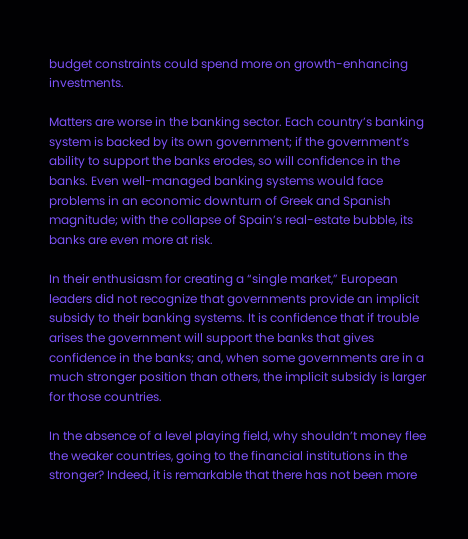budget constraints could spend more on growth-enhancing investments.

Matters are worse in the banking sector. Each country’s banking system is backed by its own government; if the government’s ability to support the banks erodes, so will confidence in the banks. Even well-managed banking systems would face problems in an economic downturn of Greek and Spanish magnitude; with the collapse of Spain’s real-estate bubble, its banks are even more at risk.

In their enthusiasm for creating a “single market,” European leaders did not recognize that governments provide an implicit subsidy to their banking systems. It is confidence that if trouble arises the government will support the banks that gives confidence in the banks; and, when some governments are in a much stronger position than others, the implicit subsidy is larger for those countries.

In the absence of a level playing field, why shouldn’t money flee the weaker countries, going to the financial institutions in the stronger? Indeed, it is remarkable that there has not been more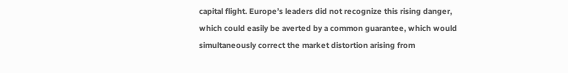capital flight. Europe’s leaders did not recognize this rising danger, which could easily be averted by a common guarantee, which would simultaneously correct the market distortion arising from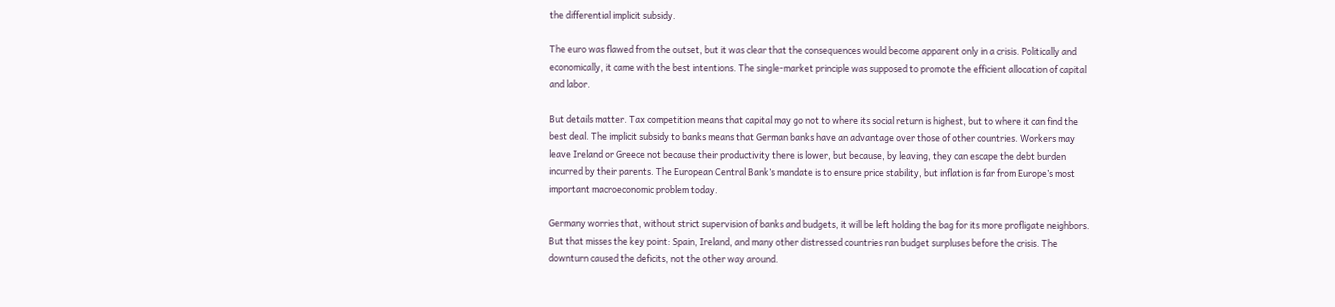the differential implicit subsidy.

The euro was flawed from the outset, but it was clear that the consequences would become apparent only in a crisis. Politically and economically, it came with the best intentions. The single-market principle was supposed to promote the efficient allocation of capital and labor.

But details matter. Tax competition means that capital may go not to where its social return is highest, but to where it can find the best deal. The implicit subsidy to banks means that German banks have an advantage over those of other countries. Workers may leave Ireland or Greece not because their productivity there is lower, but because, by leaving, they can escape the debt burden incurred by their parents. The European Central Bank’s mandate is to ensure price stability, but inflation is far from Europe’s most important macroeconomic problem today.

Germany worries that, without strict supervision of banks and budgets, it will be left holding the bag for its more profligate neighbors. But that misses the key point: Spain, Ireland, and many other distressed countries ran budget surpluses before the crisis. The downturn caused the deficits, not the other way around.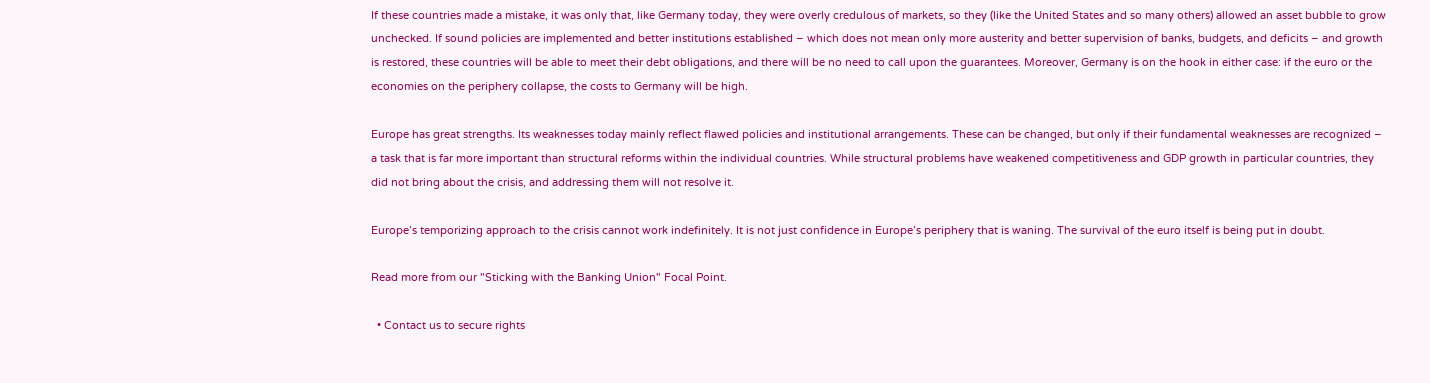If these countries made a mistake, it was only that, like Germany today, they were overly credulous of markets, so they (like the United States and so many others) allowed an asset bubble to grow unchecked. If sound policies are implemented and better institutions established – which does not mean only more austerity and better supervision of banks, budgets, and deficits – and growth is restored, these countries will be able to meet their debt obligations, and there will be no need to call upon the guarantees. Moreover, Germany is on the hook in either case: if the euro or the economies on the periphery collapse, the costs to Germany will be high.

Europe has great strengths. Its weaknesses today mainly reflect flawed policies and institutional arrangements. These can be changed, but only if their fundamental weaknesses are recognized – a task that is far more important than structural reforms within the individual countries. While structural problems have weakened competitiveness and GDP growth in particular countries, they did not bring about the crisis, and addressing them will not resolve it.

Europe’s temporizing approach to the crisis cannot work indefinitely. It is not just confidence in Europe’s periphery that is waning. The survival of the euro itself is being put in doubt.

Read more from our "Sticking with the Banking Union" Focal Point.

  • Contact us to secure rights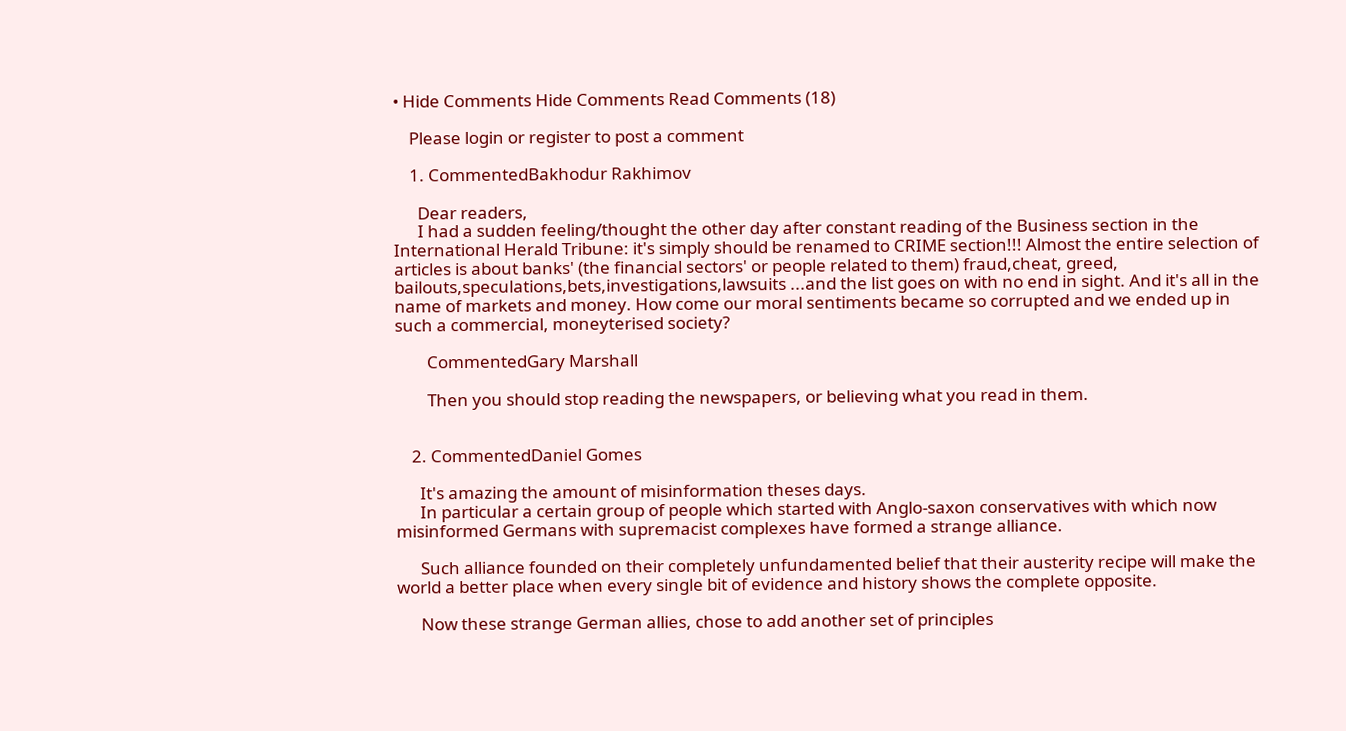• Hide Comments Hide Comments Read Comments (18)

    Please login or register to post a comment

    1. CommentedBakhodur Rakhimov

      Dear readers,
      I had a sudden feeling/thought the other day after constant reading of the Business section in the International Herald Tribune: it's simply should be renamed to CRIME section!!! Almost the entire selection of articles is about banks' (the financial sectors' or people related to them) fraud,cheat, greed, bailouts,speculations,bets,investigations,lawsuits ...and the list goes on with no end in sight. And it's all in the name of markets and money. How come our moral sentiments became so corrupted and we ended up in such a commercial, moneyterised society?

        CommentedGary Marshall

        Then you should stop reading the newspapers, or believing what you read in them.


    2. CommentedDaniel Gomes

      It's amazing the amount of misinformation theses days.
      In particular a certain group of people which started with Anglo-saxon conservatives with which now misinformed Germans with supremacist complexes have formed a strange alliance.

      Such alliance founded on their completely unfundamented belief that their austerity recipe will make the world a better place when every single bit of evidence and history shows the complete opposite.

      Now these strange German allies, chose to add another set of principles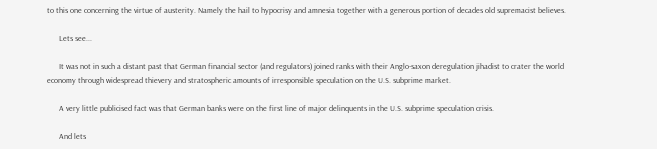to this one concerning the virtue of austerity. Namely the hail to hypocrisy and amnesia together with a generous portion of decades old supremacist believes.

      Lets see...

      It was not in such a distant past that German financial sector (and regulators) joined ranks with their Anglo-saxon deregulation jihadist to crater the world economy through widespread thievery and stratospheric amounts of irresponsible speculation on the U.S. subprime market.

      A very little publicised fact was that German banks were on the first line of major delinquents in the U.S. subprime speculation crisis.

      And lets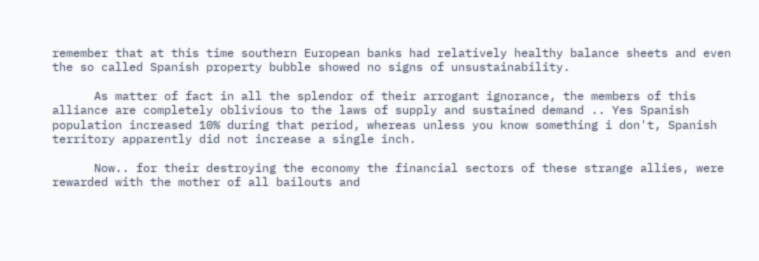remember that at this time southern European banks had relatively healthy balance sheets and even the so called Spanish property bubble showed no signs of unsustainability.

      As matter of fact in all the splendor of their arrogant ignorance, the members of this alliance are completely oblivious to the laws of supply and sustained demand .. Yes Spanish population increased 10% during that period, whereas unless you know something i don't, Spanish territory apparently did not increase a single inch.

      Now.. for their destroying the economy the financial sectors of these strange allies, were rewarded with the mother of all bailouts and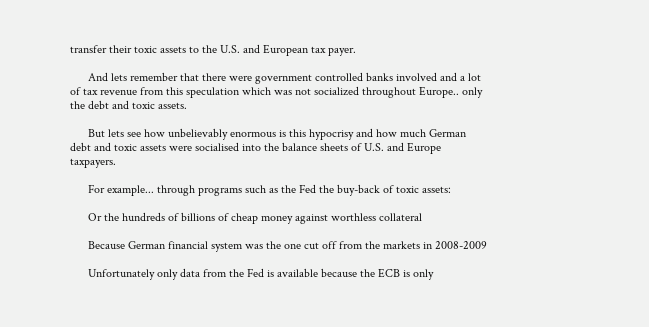transfer their toxic assets to the U.S. and European tax payer.

      And lets remember that there were government controlled banks involved and a lot of tax revenue from this speculation which was not socialized throughout Europe.. only the debt and toxic assets.

      But lets see how unbelievably enormous is this hypocrisy and how much German debt and toxic assets were socialised into the balance sheets of U.S. and Europe taxpayers.

      For example... through programs such as the Fed the buy-back of toxic assets:

      Or the hundreds of billions of cheap money against worthless collateral

      Because German financial system was the one cut off from the markets in 2008-2009

      Unfortunately only data from the Fed is available because the ECB is only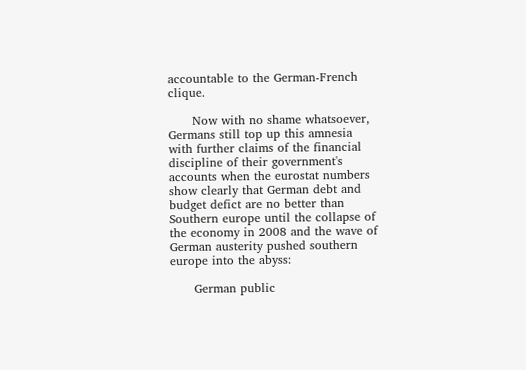accountable to the German-French clique.

      Now with no shame whatsoever, Germans still top up this amnesia with further claims of the financial discipline of their government's accounts when the eurostat numbers show clearly that German debt and budget defict are no better than Southern europe until the collapse of the economy in 2008 and the wave of German austerity pushed southern europe into the abyss:

      German public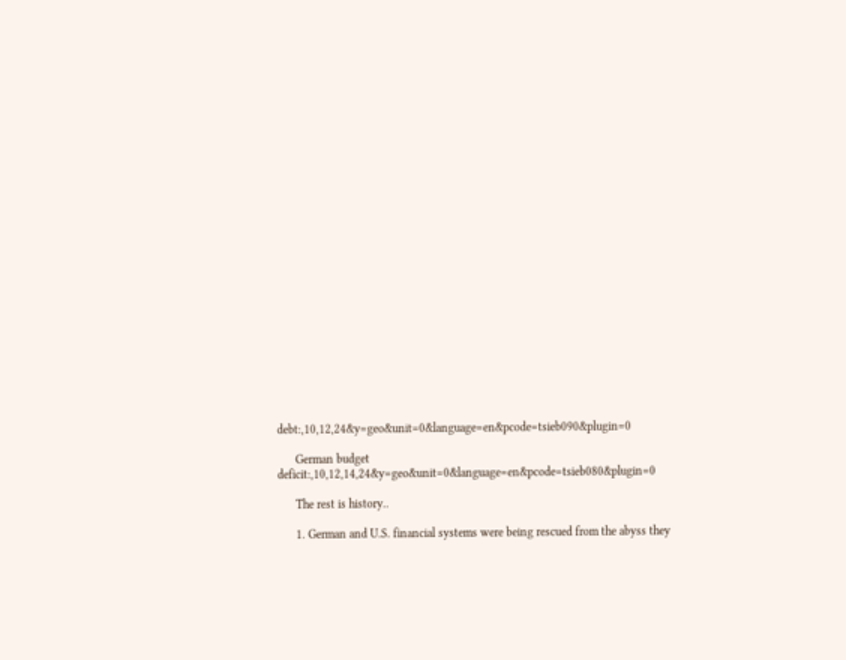debt:,10,12,24&y=geo&unit=0&language=en&pcode=tsieb090&plugin=0

      German budget deficit:,10,12,14,24&y=geo&unit=0&language=en&pcode=tsieb080&plugin=0

      The rest is history..

      1. German and U.S. financial systems were being rescued from the abyss they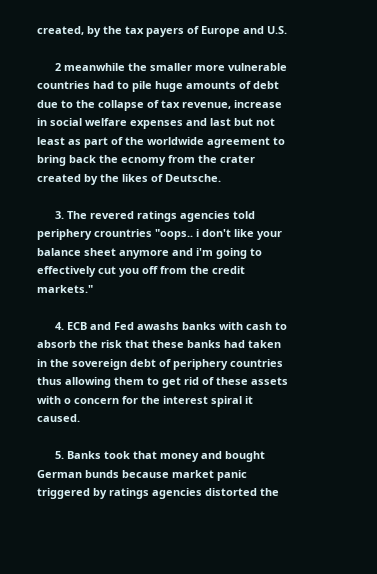created, by the tax payers of Europe and U.S.

      2 meanwhile the smaller more vulnerable countries had to pile huge amounts of debt due to the collapse of tax revenue, increase in social welfare expenses and last but not least as part of the worldwide agreement to bring back the ecnomy from the crater created by the likes of Deutsche.

      3. The revered ratings agencies told periphery crountries "oops.. i don't like your balance sheet anymore and i'm going to effectively cut you off from the credit markets."

      4. ECB and Fed awashs banks with cash to absorb the risk that these banks had taken in the sovereign debt of periphery countries thus allowing them to get rid of these assets with o concern for the interest spiral it caused.

      5. Banks took that money and bought German bunds because market panic triggered by ratings agencies distorted the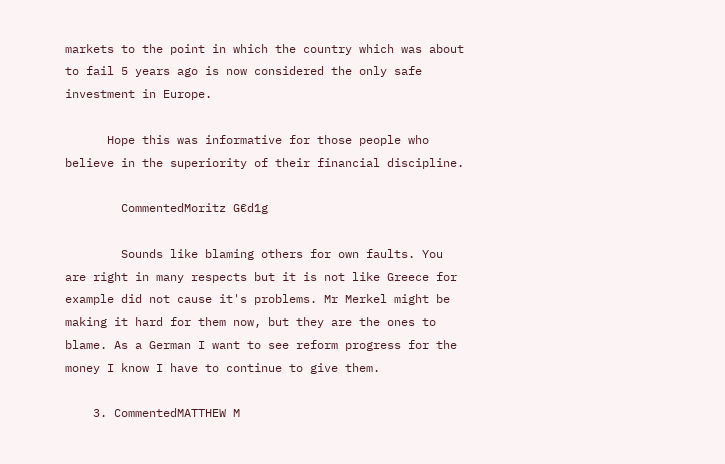markets to the point in which the country which was about to fail 5 years ago is now considered the only safe investment in Europe.

      Hope this was informative for those people who believe in the superiority of their financial discipline.

        CommentedMoritz G€d1g

        Sounds like blaming others for own faults. You are right in many respects but it is not like Greece for example did not cause it's problems. Mr Merkel might be making it hard for them now, but they are the ones to blame. As a German I want to see reform progress for the money I know I have to continue to give them.

    3. CommentedMATTHEW M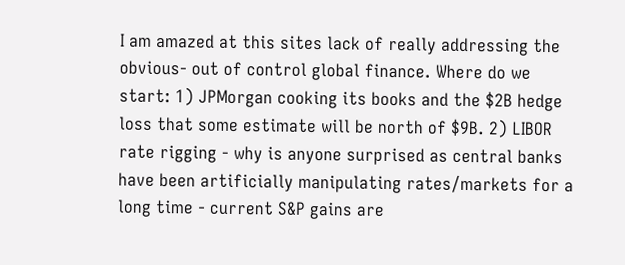I am amazed at this sites lack of really addressing the obvious- out of control global finance. Where do we start: 1) JPMorgan cooking its books and the $2B hedge loss that some estimate will be north of $9B. 2) LIBOR rate rigging - why is anyone surprised as central banks have been artificially manipulating rates/markets for a long time - current S&P gains are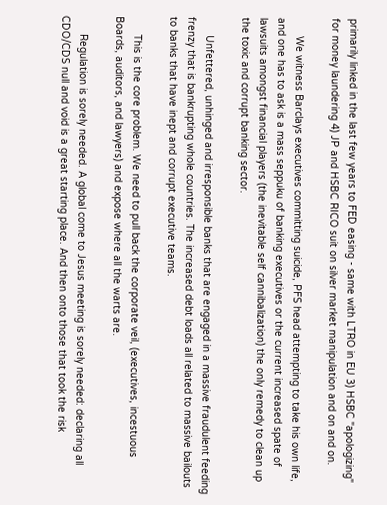primarily linked in the last few years to FED easing - same with LTRO in EU 3) HSBC "apologizing" for money laundering 4) JP and HSBC RICO suit on silver market manipulation and on and on.

      We witness Barclays executives committing suicide, PFS head attempting to take his own life, and one has to ask is a mass seppuku of banking executives or the current increased spate of lawsuits amongst financial players (the inevitable self cannibalization) the only remedy to clean up the toxic and corrupt banking sector.

      Unfettered, unhinged and irresponsible banks that are engaged in a massive fraudulent feeding frenzy that is bankrupting whole countries. The increased debt loads all related to massive bailouts to banks that have inept and corrupt executive teams.

      This is the core problem. We need to pull back the corporate veil, (executives, incestuous Boards, auditors, and lawyers) and expose where all the warts are.

      Regulation is sorely needed. A global come to Jesus meeting is sorely needed: declaring all CDO/CDS null and void is a great starting place. And then onto those that took the risk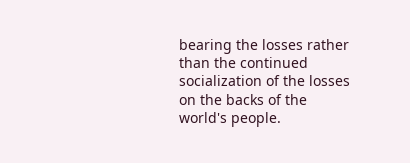bearing the losses rather than the continued socialization of the losses on the backs of the world's people.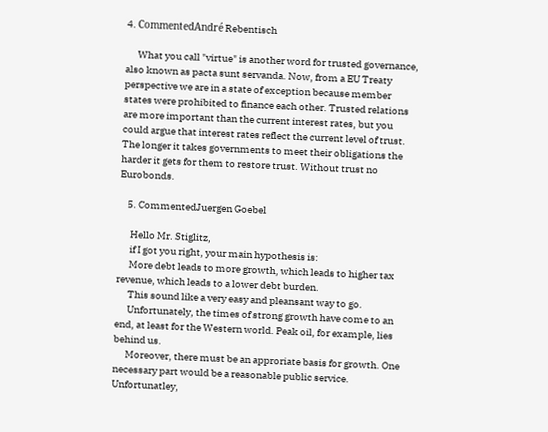4. CommentedAndré Rebentisch

      What you call "virtue" is another word for trusted governance, also known as pacta sunt servanda. Now, from a EU Treaty perspective we are in a state of exception because member states were prohibited to finance each other. Trusted relations are more important than the current interest rates, but you could argue that interest rates reflect the current level of trust. The longer it takes governments to meet their obligations the harder it gets for them to restore trust. Without trust no Eurobonds.

    5. CommentedJuergen Goebel

      Hello Mr. Stiglitz,
      if I got you right, your main hypothesis is:
      More debt leads to more growth, which leads to higher tax revenue, which leads to a lower debt burden.
      This sound like a very easy and pleansant way to go.
      Unfortunately, the times of strong growth have come to an end, at least for the Western world. Peak oil, for example, lies behind us.
      Moreover, there must be an approriate basis for growth. One necessary part would be a reasonable public service. Unfortunatley,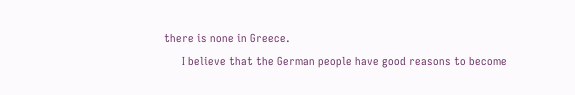there is none in Greece.
      I believe that the German people have good reasons to become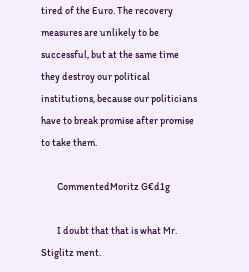tired of the Euro. The recovery measures are unlikely to be successful, but at the same time they destroy our political institutions, because our politicians have to break promise after promise to take them.

        CommentedMoritz G€d1g

        I doubt that that is what Mr. Stiglitz ment.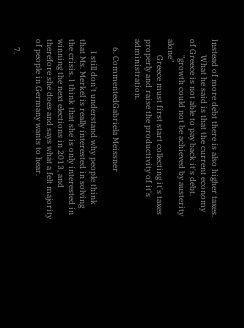Instead of more debt there is also higher taxes.
        What he said is that the current economy of Greece is not able to pay back it's debt.
        "growth could not be achieved by austerity alone"
        Greece must first start collecting it's taxes properly and raise the productivity of it's administration.

    6. CommentedGabriela Meissner

      I still don't understand why people think that Ms. Merkel is really interested in solving the crisis. I think that she is only interested in winning the next elections in 2013, and therefore she does and says what a felt majority of people in Germany wants to hear.

    7.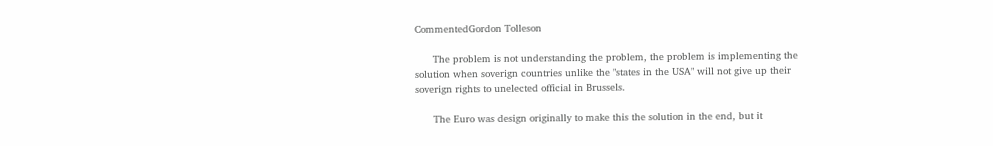CommentedGordon Tolleson

      The problem is not understanding the problem, the problem is implementing the solution when soverign countries unlike the "states in the USA" will not give up their soverign rights to unelected official in Brussels.

      The Euro was design originally to make this the solution in the end, but it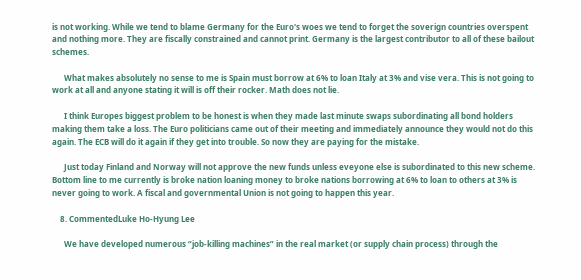is not working. While we tend to blame Germany for the Euro's woes we tend to forget the soverign countries overspent and nothing more. They are fiscally constrained and cannot print. Germany is the largest contributor to all of these bailout schemes.

      What makes absolutely no sense to me is Spain must borrow at 6% to loan Italy at 3% and vise vera. This is not going to work at all and anyone stating it will is off their rocker. Math does not lie.

      I think Europes biggest problem to be honest is when they made last minute swaps subordinating all bond holders making them take a loss. The Euro politicians came out of their meeting and immediately announce they would not do this again. The ECB will do it again if they get into trouble. So now they are paying for the mistake.

      Just today Finland and Norway will not approve the new funds unless eveyone else is subordinated to this new scheme. Bottom line to me currently is broke nation loaning money to broke nations borrowing at 6% to loan to others at 3% is never going to work. A fiscal and governmental Union is not going to happen this year.

    8. CommentedLuke Ho-Hyung Lee

      We have developed numerous “job-killing machines” in the real market (or supply chain process) through the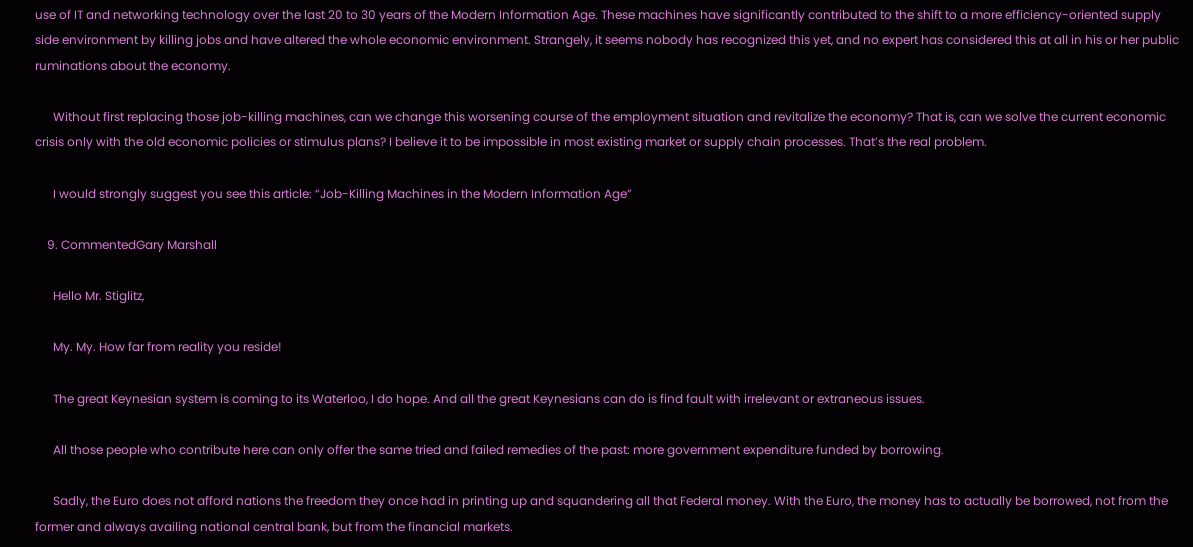use of IT and networking technology over the last 20 to 30 years of the Modern Information Age. These machines have significantly contributed to the shift to a more efficiency-oriented supply side environment by killing jobs and have altered the whole economic environment. Strangely, it seems nobody has recognized this yet, and no expert has considered this at all in his or her public ruminations about the economy.

      Without first replacing those job-killing machines, can we change this worsening course of the employment situation and revitalize the economy? That is, can we solve the current economic crisis only with the old economic policies or stimulus plans? I believe it to be impossible in most existing market or supply chain processes. That’s the real problem.

      I would strongly suggest you see this article: “Job-Killing Machines in the Modern Information Age”

    9. CommentedGary Marshall

      Hello Mr. Stiglitz,

      My. My. How far from reality you reside!

      The great Keynesian system is coming to its Waterloo, I do hope. And all the great Keynesians can do is find fault with irrelevant or extraneous issues.

      All those people who contribute here can only offer the same tried and failed remedies of the past: more government expenditure funded by borrowing.

      Sadly, the Euro does not afford nations the freedom they once had in printing up and squandering all that Federal money. With the Euro, the money has to actually be borrowed, not from the former and always availing national central bank, but from the financial markets.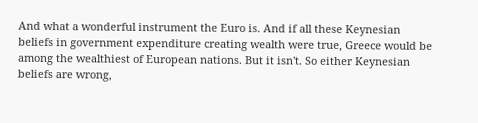And what a wonderful instrument the Euro is. And if all these Keynesian beliefs in government expenditure creating wealth were true, Greece would be among the wealthiest of European nations. But it isn't. So either Keynesian beliefs are wrong,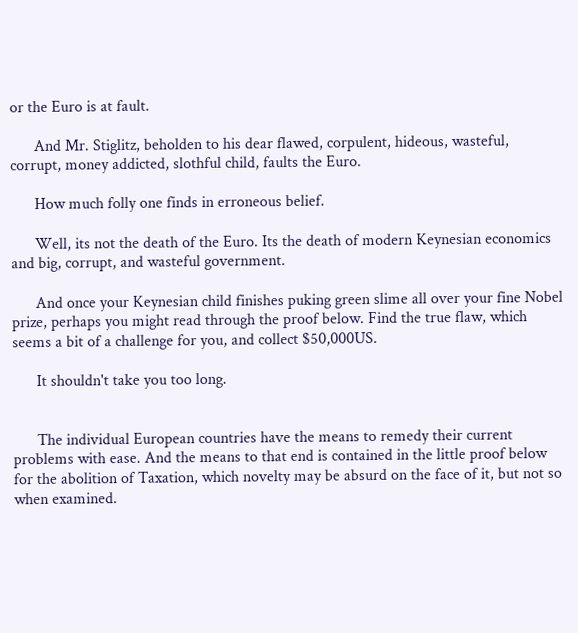or the Euro is at fault.

      And Mr. Stiglitz, beholden to his dear flawed, corpulent, hideous, wasteful, corrupt, money addicted, slothful child, faults the Euro.

      How much folly one finds in erroneous belief.

      Well, its not the death of the Euro. Its the death of modern Keynesian economics and big, corrupt, and wasteful government.

      And once your Keynesian child finishes puking green slime all over your fine Nobel prize, perhaps you might read through the proof below. Find the true flaw, which seems a bit of a challenge for you, and collect $50,000US.

      It shouldn't take you too long.


      The individual European countries have the means to remedy their current problems with ease. And the means to that end is contained in the little proof below for the abolition of Taxation, which novelty may be absurd on the face of it, but not so when examined.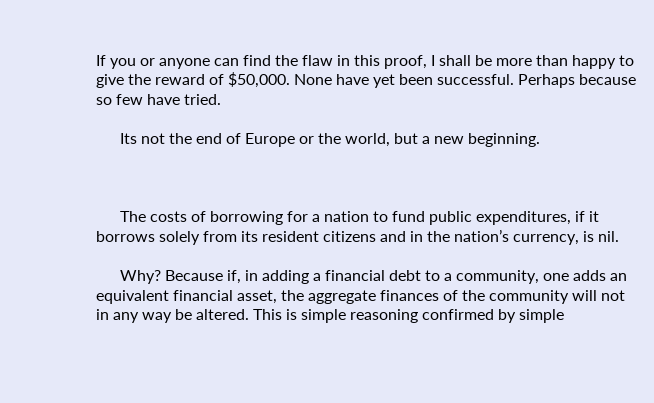If you or anyone can find the flaw in this proof, I shall be more than happy to give the reward of $50,000. None have yet been successful. Perhaps because so few have tried.

      Its not the end of Europe or the world, but a new beginning.



      The costs of borrowing for a nation to fund public expenditures, if it borrows solely from its resident citizens and in the nation’s currency, is nil.

      Why? Because if, in adding a financial debt to a community, one adds an equivalent financial asset, the aggregate finances of the community will not in any way be altered. This is simple reasoning confirmed by simple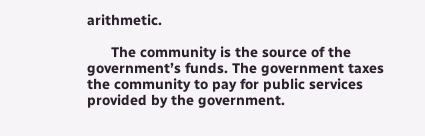arithmetic.

      The community is the source of the government’s funds. The government taxes the community to pay for public services provided by the government.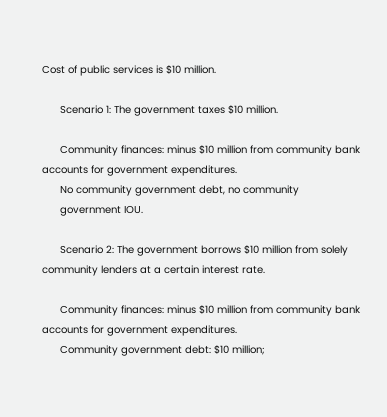Cost of public services is $10 million.

      Scenario 1: The government taxes $10 million.

      Community finances: minus $10 million from community bank accounts for government expenditures.
      No community government debt, no community
      government IOU.

      Scenario 2: The government borrows $10 million from solely community lenders at a certain interest rate.

      Community finances: minus $10 million from community bank accounts for government expenditures.
      Community government debt: $10 million;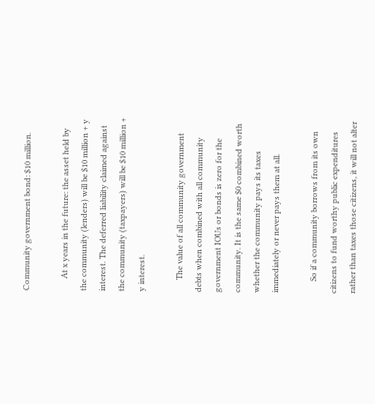Community government bond: $10 million.

      At x years in the future: the asset held by the community (lenders) will be $10 million + y interest. The deferred liability claimed against the community (taxpayers) will be $10 million + y interest.

      The value of all community government debts when combined with all community government IOUs or bonds is zero for the community. It is the same $0 combined worth whether the community pays its taxes immediately or never pays them at all.

      So if a community borrows from its own citizens to fund worthy public expenditures rather than taxes those citizens, it will not alter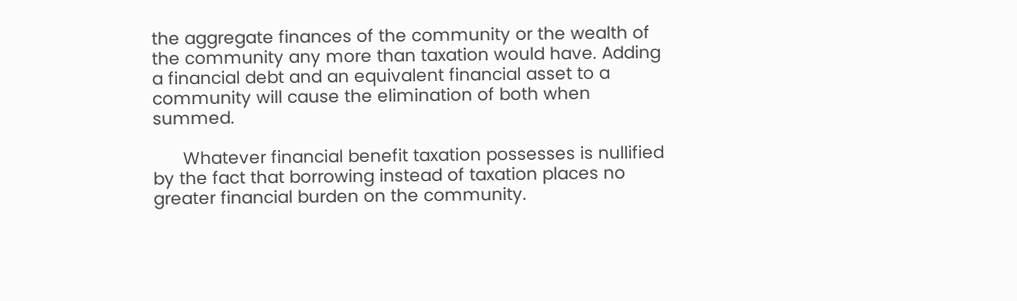the aggregate finances of the community or the wealth of the community any more than taxation would have. Adding a financial debt and an equivalent financial asset to a community will cause the elimination of both when summed.

      Whatever financial benefit taxation possesses is nullified by the fact that borrowing instead of taxation places no greater financial burden on the community.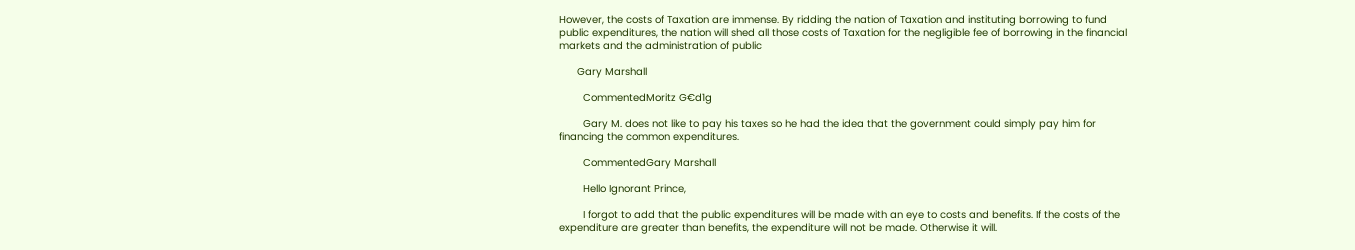However, the costs of Taxation are immense. By ridding the nation of Taxation and instituting borrowing to fund public expenditures, the nation will shed all those costs of Taxation for the negligible fee of borrowing in the financial markets and the administration of public

      Gary Marshall

        CommentedMoritz G€d1g

        Gary M. does not like to pay his taxes so he had the idea that the government could simply pay him for financing the common expenditures.

        CommentedGary Marshall

        Hello Ignorant Prince,

        I forgot to add that the public expenditures will be made with an eye to costs and benefits. If the costs of the expenditure are greater than benefits, the expenditure will not be made. Otherwise it will.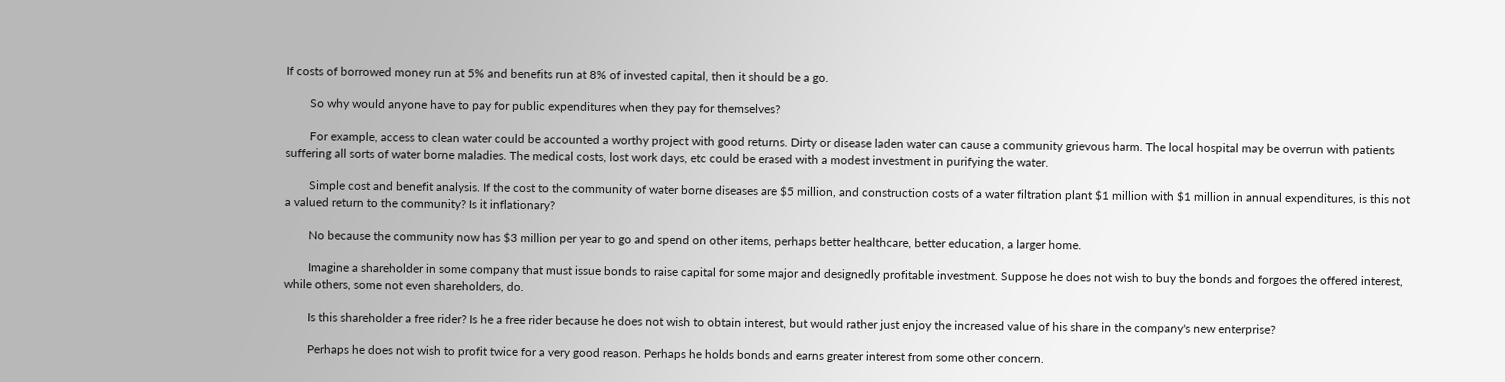If costs of borrowed money run at 5% and benefits run at 8% of invested capital, then it should be a go.

        So why would anyone have to pay for public expenditures when they pay for themselves?

        For example, access to clean water could be accounted a worthy project with good returns. Dirty or disease laden water can cause a community grievous harm. The local hospital may be overrun with patients suffering all sorts of water borne maladies. The medical costs, lost work days, etc could be erased with a modest investment in purifying the water.

        Simple cost and benefit analysis. If the cost to the community of water borne diseases are $5 million, and construction costs of a water filtration plant $1 million with $1 million in annual expenditures, is this not a valued return to the community? Is it inflationary?

        No because the community now has $3 million per year to go and spend on other items, perhaps better healthcare, better education, a larger home.

        Imagine a shareholder in some company that must issue bonds to raise capital for some major and designedly profitable investment. Suppose he does not wish to buy the bonds and forgoes the offered interest, while others, some not even shareholders, do.

        Is this shareholder a free rider? Is he a free rider because he does not wish to obtain interest, but would rather just enjoy the increased value of his share in the company's new enterprise?

        Perhaps he does not wish to profit twice for a very good reason. Perhaps he holds bonds and earns greater interest from some other concern.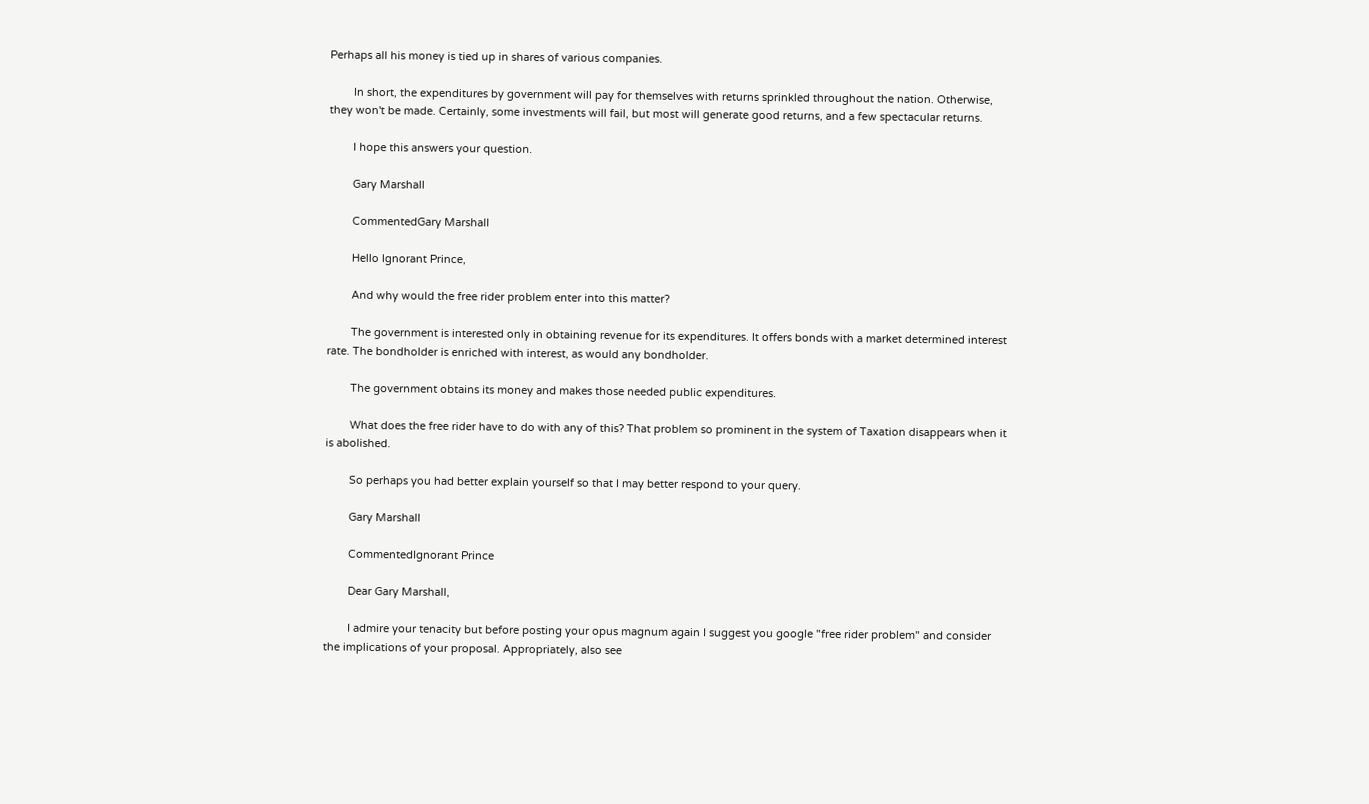Perhaps all his money is tied up in shares of various companies.

        In short, the expenditures by government will pay for themselves with returns sprinkled throughout the nation. Otherwise, they won't be made. Certainly, some investments will fail, but most will generate good returns, and a few spectacular returns.

        I hope this answers your question.

        Gary Marshall

        CommentedGary Marshall

        Hello Ignorant Prince,

        And why would the free rider problem enter into this matter?

        The government is interested only in obtaining revenue for its expenditures. It offers bonds with a market determined interest rate. The bondholder is enriched with interest, as would any bondholder.

        The government obtains its money and makes those needed public expenditures.

        What does the free rider have to do with any of this? That problem so prominent in the system of Taxation disappears when it is abolished.

        So perhaps you had better explain yourself so that I may better respond to your query.

        Gary Marshall

        CommentedIgnorant Prince

        Dear Gary Marshall,

        I admire your tenacity but before posting your opus magnum again I suggest you google "free rider problem" and consider the implications of your proposal. Appropriately, also see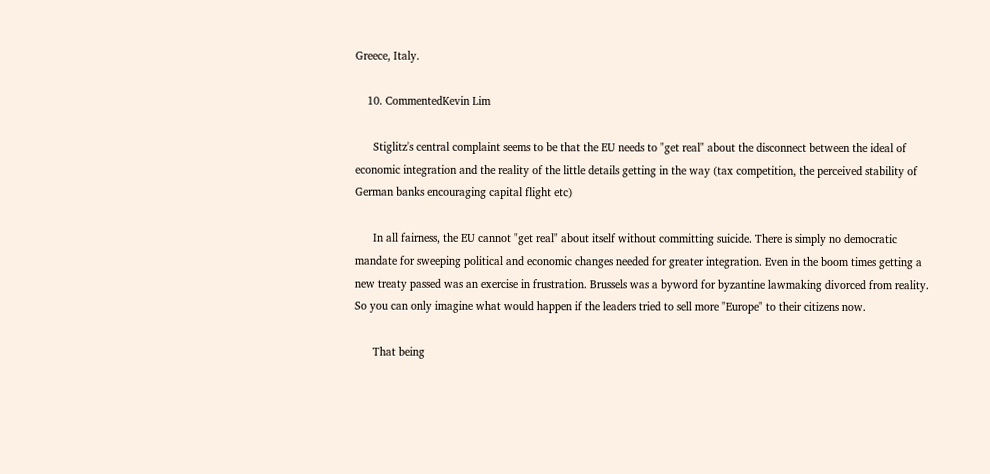Greece, Italy.

    10. CommentedKevin Lim

      Stiglitz's central complaint seems to be that the EU needs to "get real" about the disconnect between the ideal of economic integration and the reality of the little details getting in the way (tax competition, the perceived stability of German banks encouraging capital flight etc)

      In all fairness, the EU cannot "get real" about itself without committing suicide. There is simply no democratic mandate for sweeping political and economic changes needed for greater integration. Even in the boom times getting a new treaty passed was an exercise in frustration. Brussels was a byword for byzantine lawmaking divorced from reality. So you can only imagine what would happen if the leaders tried to sell more "Europe" to their citizens now.

      That being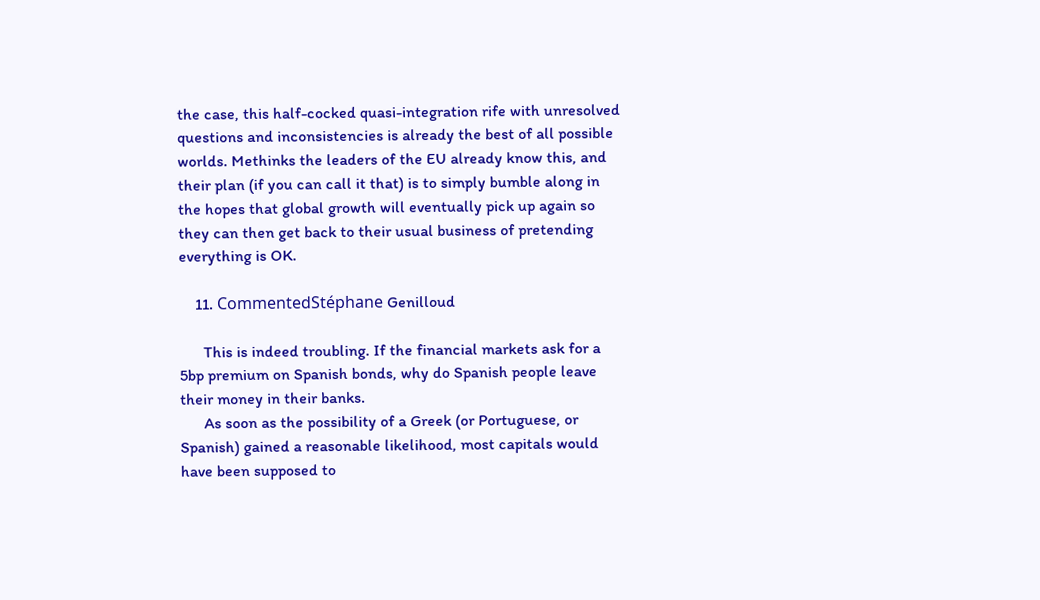the case, this half-cocked quasi-integration rife with unresolved questions and inconsistencies is already the best of all possible worlds. Methinks the leaders of the EU already know this, and their plan (if you can call it that) is to simply bumble along in the hopes that global growth will eventually pick up again so they can then get back to their usual business of pretending everything is OK.

    11. CommentedStéphane Genilloud

      This is indeed troubling. If the financial markets ask for a 5bp premium on Spanish bonds, why do Spanish people leave their money in their banks.
      As soon as the possibility of a Greek (or Portuguese, or Spanish) gained a reasonable likelihood, most capitals would have been supposed to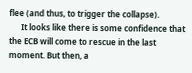flee (and thus, to trigger the collapse).
      It looks like there is some confidence that the ECB will come to rescue in the last moment. But then, a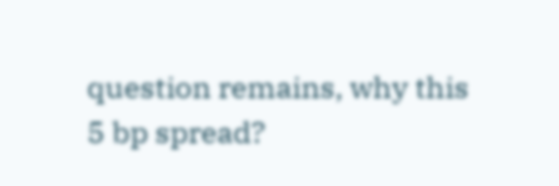question remains, why this 5 bp spread?